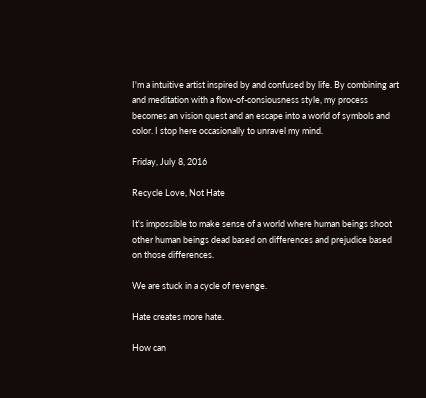I'm a intuitive artist inspired by and confused by life. By combining art and meditation with a flow-of-consiousness style, my process becomes an vision quest and an escape into a world of symbols and color. I stop here occasionally to unravel my mind.

Friday, July 8, 2016

Recycle Love, Not Hate

It's impossible to make sense of a world where human beings shoot other human beings dead based on differences and prejudice based on those differences.

We are stuck in a cycle of revenge.

Hate creates more hate.

How can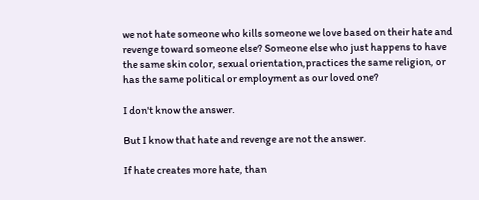we not hate someone who kills someone we love based on their hate and revenge toward someone else? Someone else who just happens to have the same skin color, sexual orientation,practices the same religion, or has the same political or employment as our loved one?

I don't know the answer.

But I know that hate and revenge are not the answer.

If hate creates more hate, than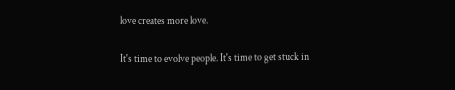love creates more love.

It's time to evolve people. It's time to get stuck in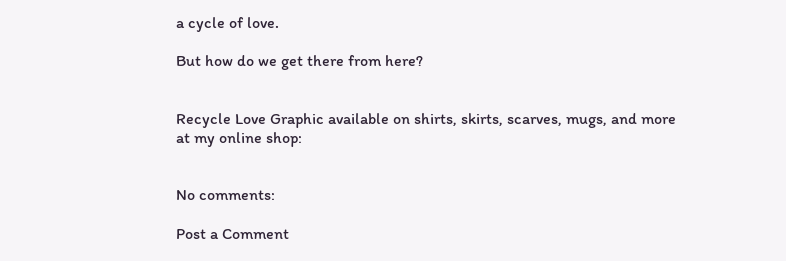a cycle of love.

But how do we get there from here?


Recycle Love Graphic available on shirts, skirts, scarves, mugs, and more at my online shop:


No comments:

Post a Comment